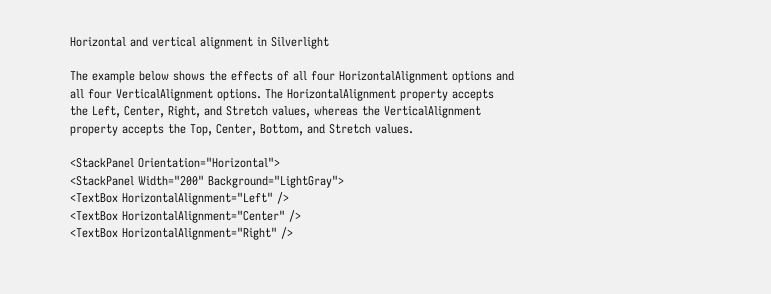Horizontal and vertical alignment in Silverlight

The example below shows the effects of all four HorizontalAlignment options and all four VerticalAlignment options. The HorizontalAlignment property accepts the Left, Center, Right, and Stretch values, whereas the VerticalAlignment property accepts the Top, Center, Bottom, and Stretch values.

<StackPanel Orientation="Horizontal">
<StackPanel Width="200" Background="LightGray">
<TextBox HorizontalAlignment="Left" />
<TextBox HorizontalAlignment="Center" />
<TextBox HorizontalAlignment="Right" />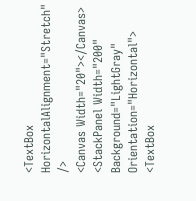<TextBox HorizontalAlignment="Stretch" />
<Canvas Width="20"></Canvas>
<StackPanel Width="200" Background="LightGray" Orientation="Horizontal">
<TextBox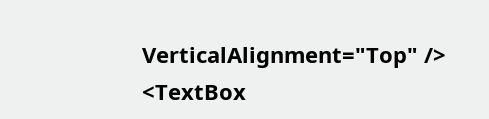VerticalAlignment="Top" />
<TextBox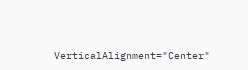VerticalAlignment="Center"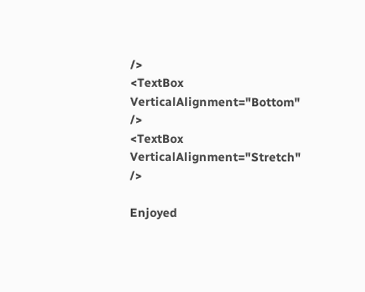/>
<TextBox VerticalAlignment="Bottom" />
<TextBox VerticalAlignment="Stretch" />

Enjoyed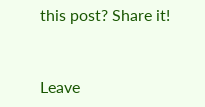this post? Share it!


Leave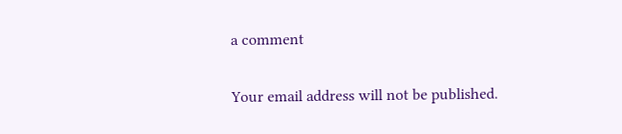a comment

Your email address will not be published.